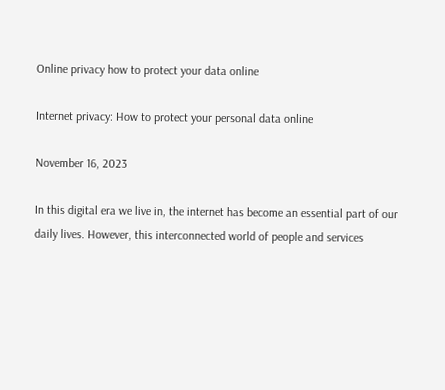Online privacy how to protect your data online

Internet privacy: How to protect your personal data online

November 16, 2023

In this digital era we live in, the internet has become an essential part of our daily lives. However, this interconnected world of people and services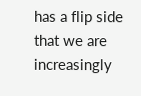has a flip side that we are increasingly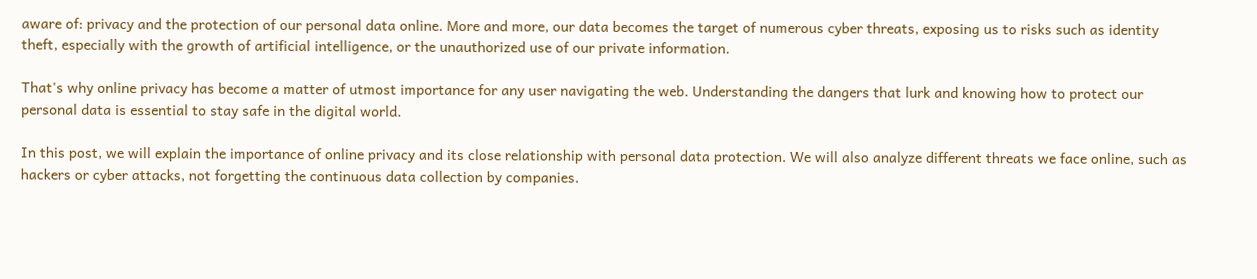aware of: privacy and the protection of our personal data online. More and more, our data becomes the target of numerous cyber threats, exposing us to risks such as identity theft, especially with the growth of artificial intelligence, or the unauthorized use of our private information.

That's why online privacy has become a matter of utmost importance for any user navigating the web. Understanding the dangers that lurk and knowing how to protect our personal data is essential to stay safe in the digital world.

In this post, we will explain the importance of online privacy and its close relationship with personal data protection. We will also analyze different threats we face online, such as hackers or cyber attacks, not forgetting the continuous data collection by companies.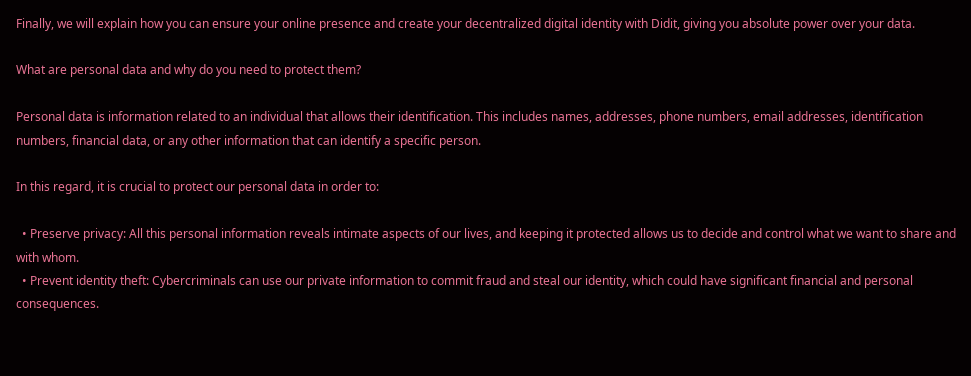Finally, we will explain how you can ensure your online presence and create your decentralized digital identity with Didit, giving you absolute power over your data.

What are personal data and why do you need to protect them?

Personal data is information related to an individual that allows their identification. This includes names, addresses, phone numbers, email addresses, identification numbers, financial data, or any other information that can identify a specific person.

In this regard, it is crucial to protect our personal data in order to:

  • Preserve privacy: All this personal information reveals intimate aspects of our lives, and keeping it protected allows us to decide and control what we want to share and with whom.
  • Prevent identity theft: Cybercriminals can use our private information to commit fraud and steal our identity, which could have significant financial and personal consequences.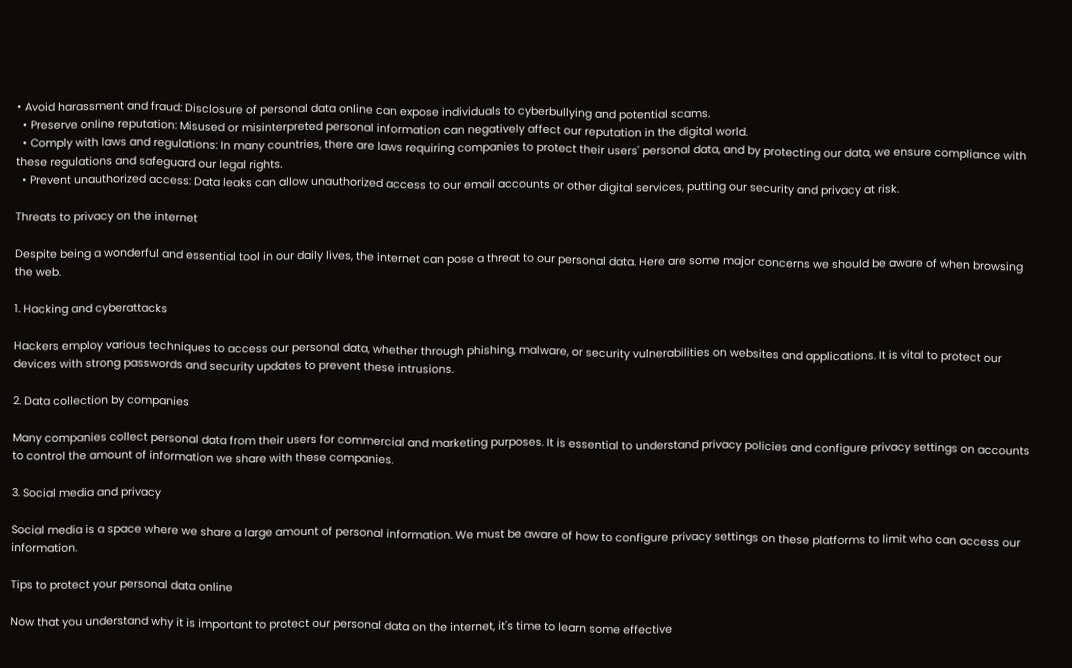• Avoid harassment and fraud: Disclosure of personal data online can expose individuals to cyberbullying and potential scams.
  • Preserve online reputation: Misused or misinterpreted personal information can negatively affect our reputation in the digital world.
  • Comply with laws and regulations: In many countries, there are laws requiring companies to protect their users' personal data, and by protecting our data, we ensure compliance with these regulations and safeguard our legal rights.
  • Prevent unauthorized access: Data leaks can allow unauthorized access to our email accounts or other digital services, putting our security and privacy at risk.

Threats to privacy on the internet

Despite being a wonderful and essential tool in our daily lives, the internet can pose a threat to our personal data. Here are some major concerns we should be aware of when browsing the web.

1. Hacking and cyberattacks

Hackers employ various techniques to access our personal data, whether through phishing, malware, or security vulnerabilities on websites and applications. It is vital to protect our devices with strong passwords and security updates to prevent these intrusions.

2. Data collection by companies

Many companies collect personal data from their users for commercial and marketing purposes. It is essential to understand privacy policies and configure privacy settings on accounts to control the amount of information we share with these companies.

3. Social media and privacy

Social media is a space where we share a large amount of personal information. We must be aware of how to configure privacy settings on these platforms to limit who can access our information.

Tips to protect your personal data online

Now that you understand why it is important to protect our personal data on the internet, it's time to learn some effective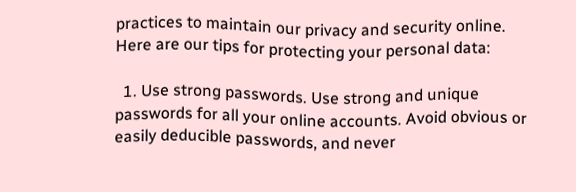practices to maintain our privacy and security online. Here are our tips for protecting your personal data:

  1. Use strong passwords. Use strong and unique passwords for all your online accounts. Avoid obvious or easily deducible passwords, and never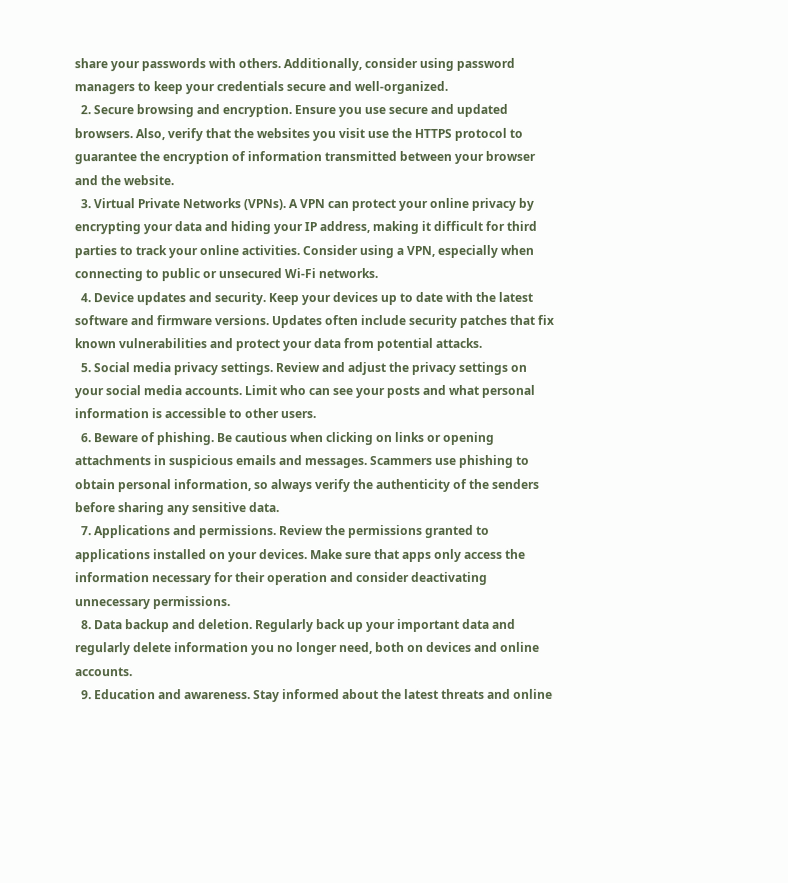share your passwords with others. Additionally, consider using password managers to keep your credentials secure and well-organized.
  2. Secure browsing and encryption. Ensure you use secure and updated browsers. Also, verify that the websites you visit use the HTTPS protocol to guarantee the encryption of information transmitted between your browser and the website.
  3. Virtual Private Networks (VPNs). A VPN can protect your online privacy by encrypting your data and hiding your IP address, making it difficult for third parties to track your online activities. Consider using a VPN, especially when connecting to public or unsecured Wi-Fi networks.
  4. Device updates and security. Keep your devices up to date with the latest software and firmware versions. Updates often include security patches that fix known vulnerabilities and protect your data from potential attacks.
  5. Social media privacy settings. Review and adjust the privacy settings on your social media accounts. Limit who can see your posts and what personal information is accessible to other users.
  6. Beware of phishing. Be cautious when clicking on links or opening attachments in suspicious emails and messages. Scammers use phishing to obtain personal information, so always verify the authenticity of the senders before sharing any sensitive data.
  7. Applications and permissions. Review the permissions granted to applications installed on your devices. Make sure that apps only access the information necessary for their operation and consider deactivating unnecessary permissions.
  8. Data backup and deletion. Regularly back up your important data and regularly delete information you no longer need, both on devices and online accounts.
  9. Education and awareness. Stay informed about the latest threats and online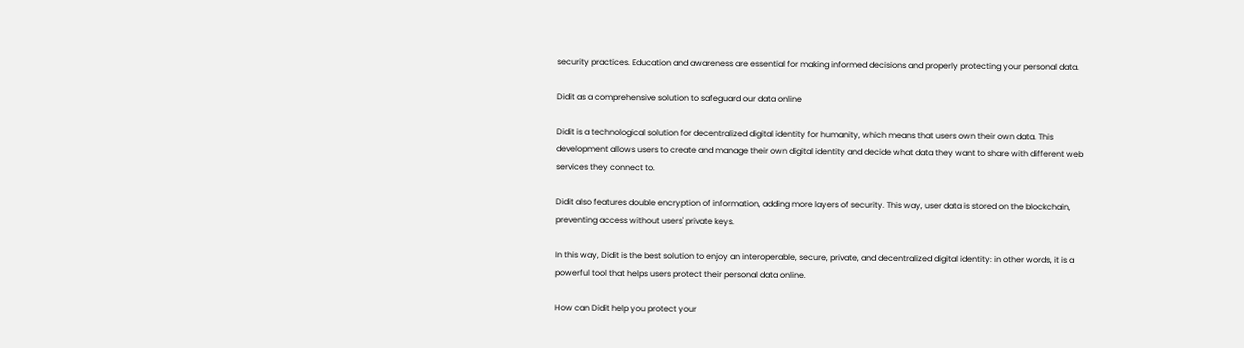security practices. Education and awareness are essential for making informed decisions and properly protecting your personal data.

Didit as a comprehensive solution to safeguard our data online

Didit is a technological solution for decentralized digital identity for humanity, which means that users own their own data. This development allows users to create and manage their own digital identity and decide what data they want to share with different web services they connect to.

Didit also features double encryption of information, adding more layers of security. This way, user data is stored on the blockchain, preventing access without users' private keys.

In this way, Didit is the best solution to enjoy an interoperable, secure, private, and decentralized digital identity: in other words, it is a powerful tool that helps users protect their personal data online.

How can Didit help you protect your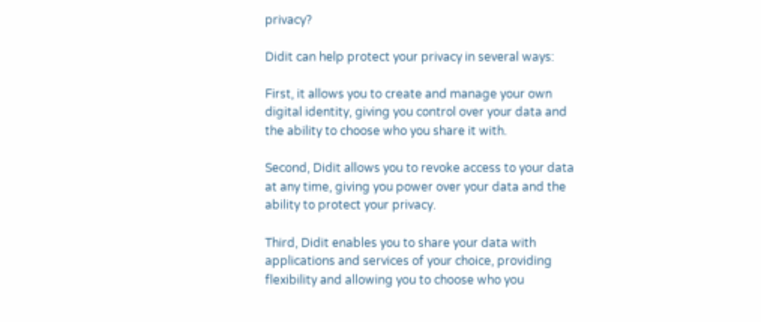privacy?

Didit can help protect your privacy in several ways:

First, it allows you to create and manage your own digital identity, giving you control over your data and the ability to choose who you share it with.

Second, Didit allows you to revoke access to your data at any time, giving you power over your data and the ability to protect your privacy.

Third, Didit enables you to share your data with applications and services of your choice, providing flexibility and allowing you to choose who you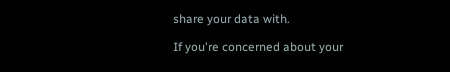share your data with.

If you're concerned about your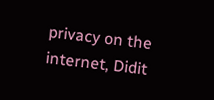privacy on the internet, Didit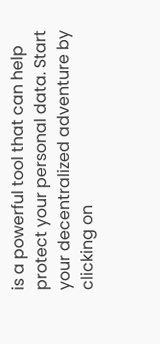is a powerful tool that can help protect your personal data. Start your decentralized adventure by clicking on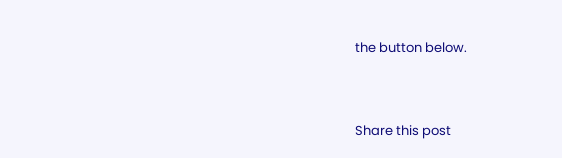the button below.


Share this post